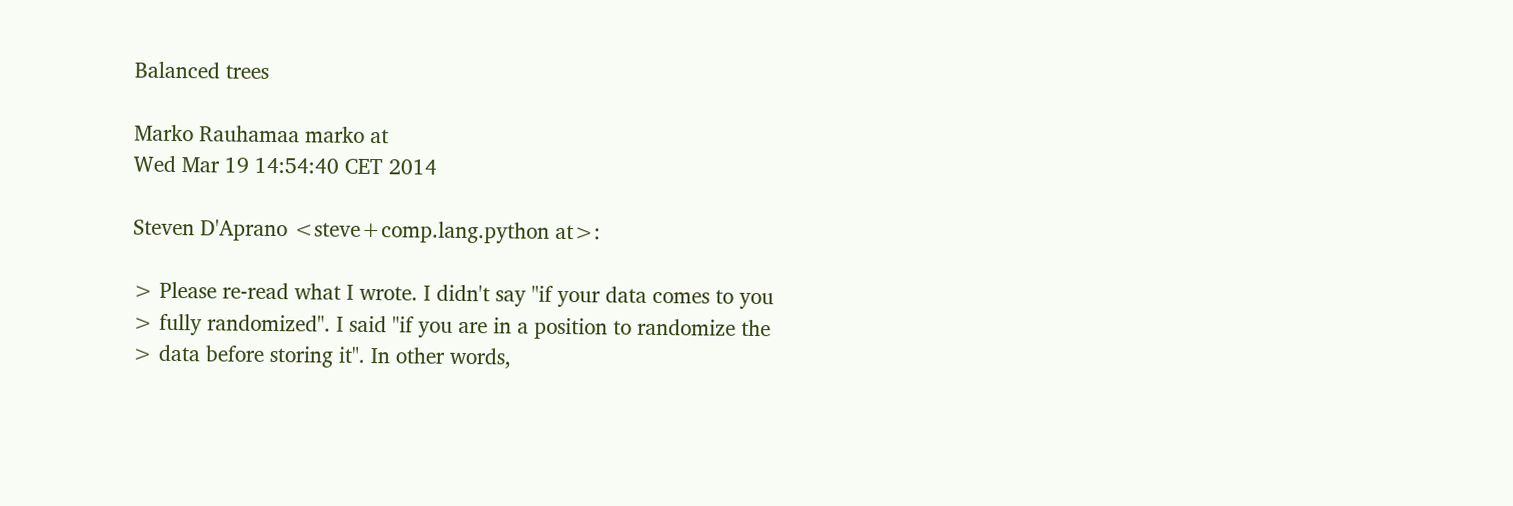Balanced trees

Marko Rauhamaa marko at
Wed Mar 19 14:54:40 CET 2014

Steven D'Aprano <steve+comp.lang.python at>:

> Please re-read what I wrote. I didn't say "if your data comes to you
> fully randomized". I said "if you are in a position to randomize the
> data before storing it". In other words,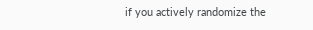if you actively randomize the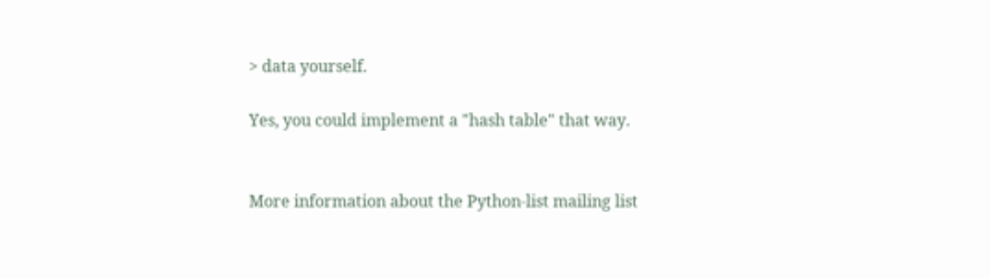> data yourself.

Yes, you could implement a "hash table" that way.


More information about the Python-list mailing list